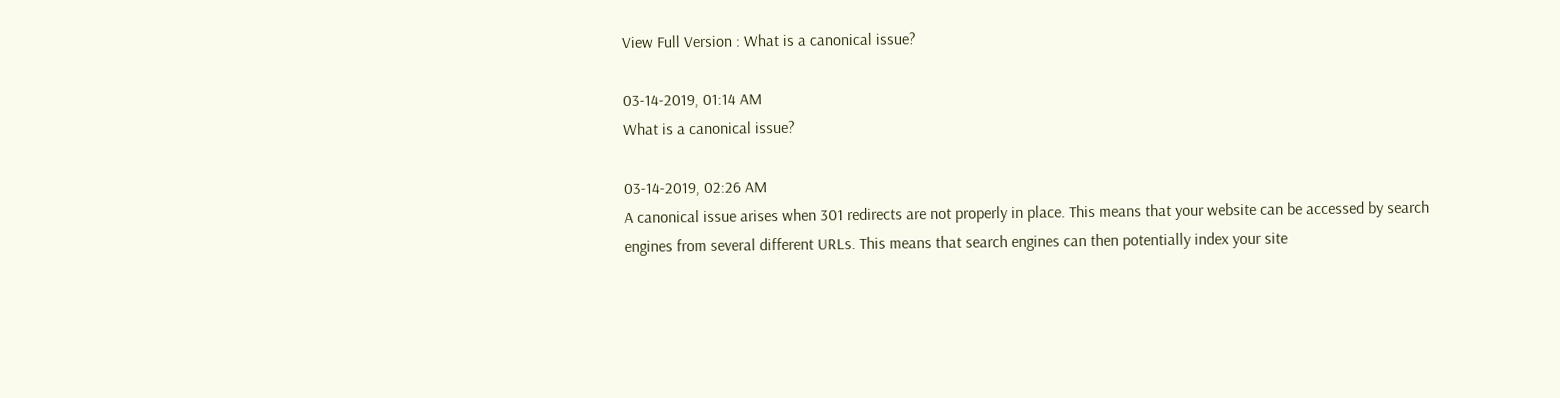View Full Version : What is a canonical issue?

03-14-2019, 01:14 AM
What is a canonical issue?

03-14-2019, 02:26 AM
A canonical issue arises when 301 redirects are not properly in place. This means that your website can be accessed by search engines from several different URLs. This means that search engines can then potentially index your site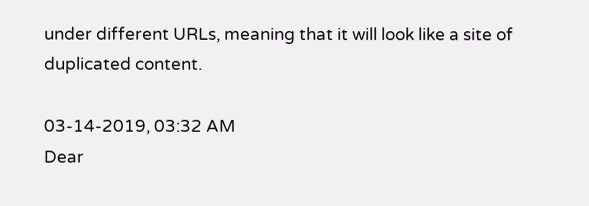under different URLs, meaning that it will look like a site of duplicated content.

03-14-2019, 03:32 AM
Dear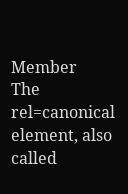Member
The rel=canonical element, also called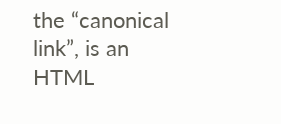the “canonical link”, is an HTML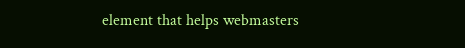element that helps webmasters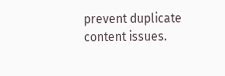prevent duplicate content issues.